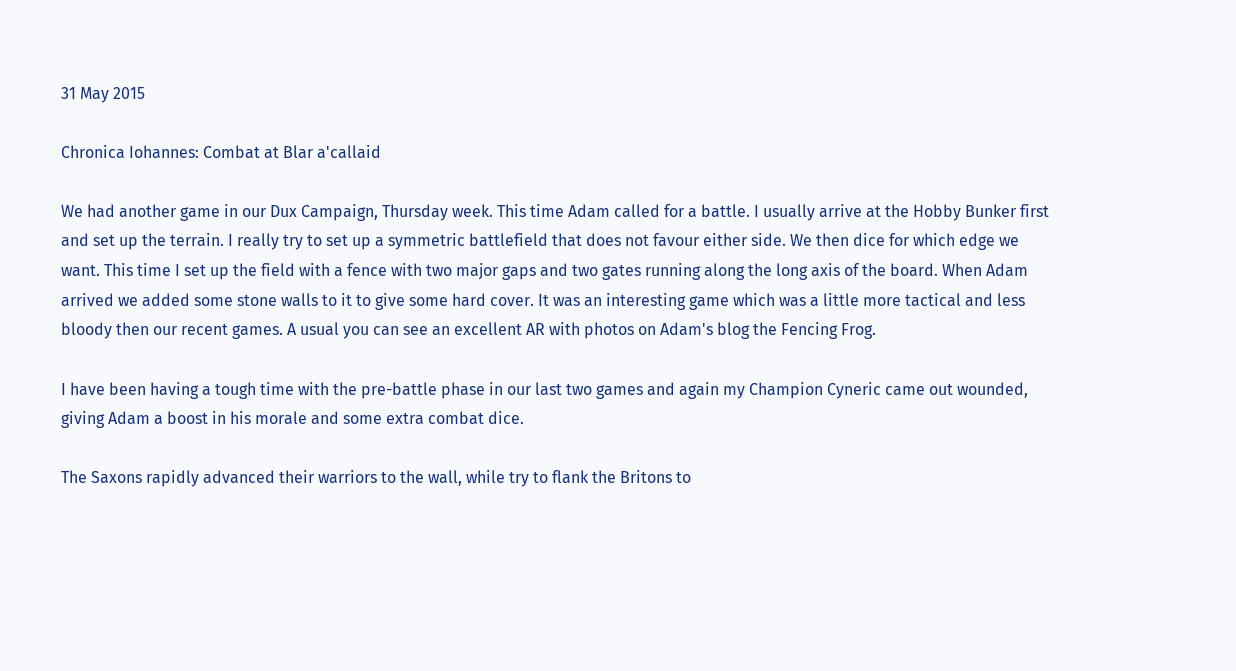31 May 2015

Chronica Iohannes: Combat at Blar a'callaid

We had another game in our Dux Campaign, Thursday week. This time Adam called for a battle. I usually arrive at the Hobby Bunker first and set up the terrain. I really try to set up a symmetric battlefield that does not favour either side. We then dice for which edge we want. This time I set up the field with a fence with two major gaps and two gates running along the long axis of the board. When Adam arrived we added some stone walls to it to give some hard cover. It was an interesting game which was a little more tactical and less bloody then our recent games. A usual you can see an excellent AR with photos on Adam's blog the Fencing Frog.

I have been having a tough time with the pre-battle phase in our last two games and again my Champion Cyneric came out wounded, giving Adam a boost in his morale and some extra combat dice.

The Saxons rapidly advanced their warriors to the wall, while try to flank the Britons to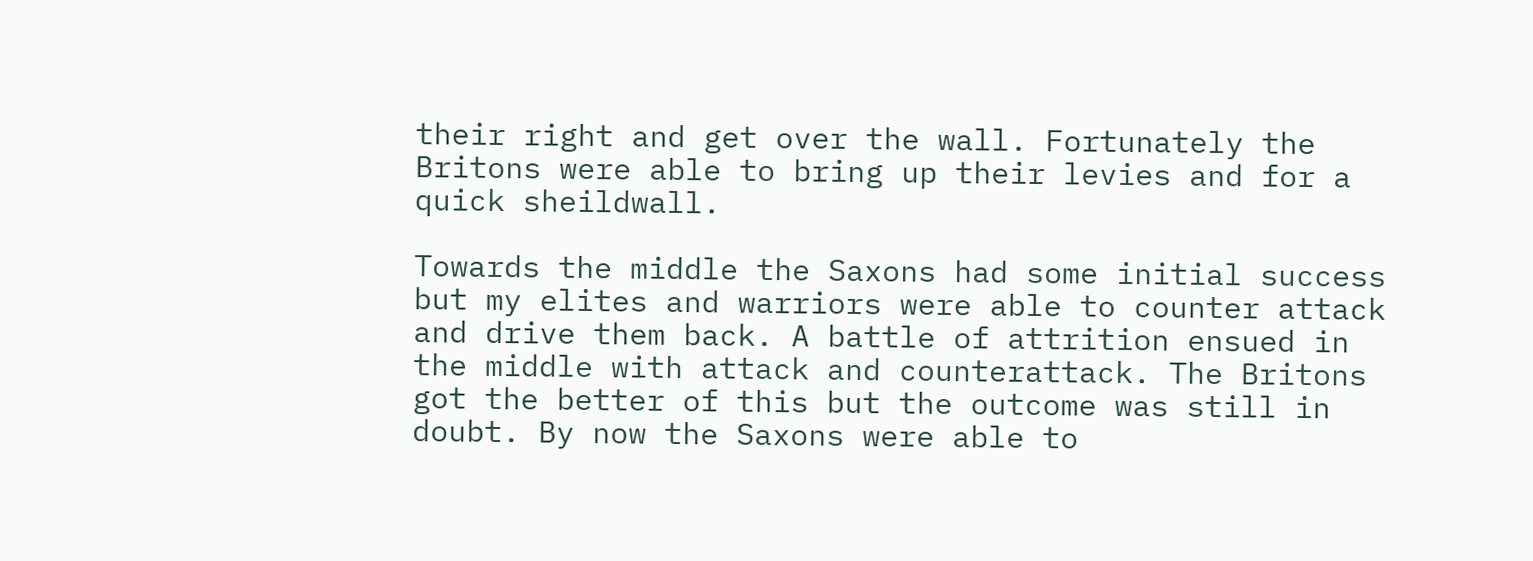their right and get over the wall. Fortunately the Britons were able to bring up their levies and for a quick sheildwall.

Towards the middle the Saxons had some initial success but my elites and warriors were able to counter attack and drive them back. A battle of attrition ensued in the middle with attack and counterattack. The Britons got the better of this but the outcome was still in doubt. By now the Saxons were able to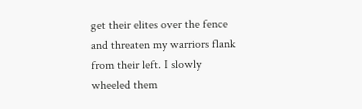get their elites over the fence and threaten my warriors flank from their left. I slowly wheeled them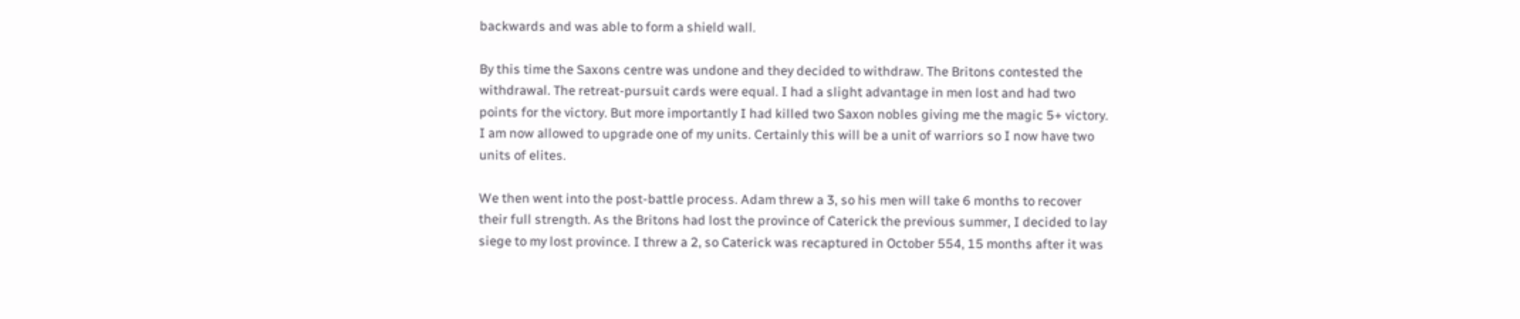backwards and was able to form a shield wall.

By this time the Saxons centre was undone and they decided to withdraw. The Britons contested the withdrawal. The retreat-pursuit cards were equal. I had a slight advantage in men lost and had two points for the victory. But more importantly I had killed two Saxon nobles giving me the magic 5+ victory. I am now allowed to upgrade one of my units. Certainly this will be a unit of warriors so I now have two units of elites.

We then went into the post-battle process. Adam threw a 3, so his men will take 6 months to recover their full strength. As the Britons had lost the province of Caterick the previous summer, I decided to lay siege to my lost province. I threw a 2, so Caterick was recaptured in October 554, 15 months after it was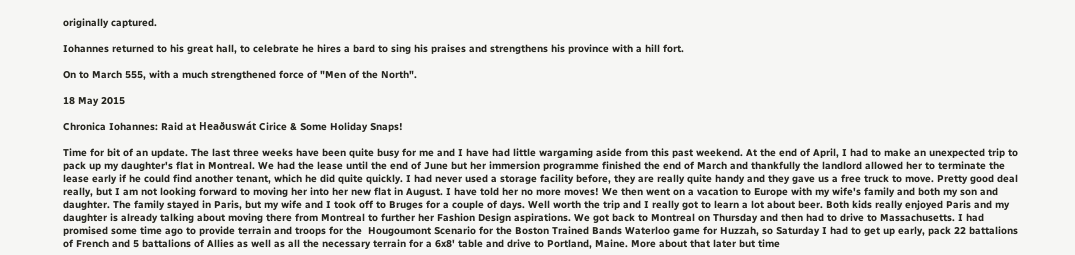originally captured.

Iohannes returned to his great hall, to celebrate he hires a bard to sing his praises and strengthens his province with a hill fort.

On to March 555, with a much strengthened force of "Men of the North".

18 May 2015

Chronica Iohannes: Raid at Heaðuswát Cirice & Some Holiday Snaps!

Time for bit of an update. The last three weeks have been quite busy for me and I have had little wargaming aside from this past weekend. At the end of April, I had to make an unexpected trip to pack up my daughter's flat in Montreal. We had the lease until the end of June but her immersion programme finished the end of March and thankfully the landlord allowed her to terminate the lease early if he could find another tenant, which he did quite quickly. I had never used a storage facility before, they are really quite handy and they gave us a free truck to move. Pretty good deal really, but I am not looking forward to moving her into her new flat in August. I have told her no more moves! We then went on a vacation to Europe with my wife's family and both my son and daughter. The family stayed in Paris, but my wife and I took off to Bruges for a couple of days. Well worth the trip and I really got to learn a lot about beer. Both kids really enjoyed Paris and my daughter is already talking about moving there from Montreal to further her Fashion Design aspirations. We got back to Montreal on Thursday and then had to drive to Massachusetts. I had promised some time ago to provide terrain and troops for the  Hougoumont Scenario for the Boston Trained Bands Waterloo game for Huzzah, so Saturday I had to get up early, pack 22 battalions of French and 5 battalions of Allies as well as all the necessary terrain for a 6x8' table and drive to Portland, Maine. More about that later but time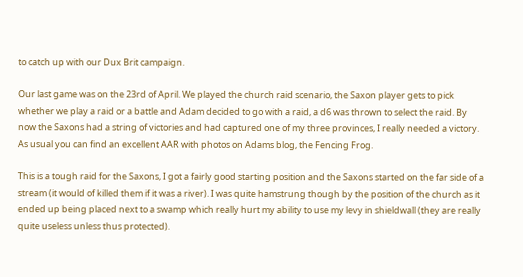to catch up with our Dux Brit campaign.

Our last game was on the 23rd of April. We played the church raid scenario, the Saxon player gets to pick whether we play a raid or a battle and Adam decided to go with a raid, a d6 was thrown to select the raid. By now the Saxons had a string of victories and had captured one of my three provinces, I really needed a victory. As usual you can find an excellent AAR with photos on Adams blog, the Fencing Frog.

This is a tough raid for the Saxons, I got a fairly good starting position and the Saxons started on the far side of a stream (it would of killed them if it was a river). I was quite hamstrung though by the position of the church as it ended up being placed next to a swamp which really hurt my ability to use my levy in shieldwall (they are really quite useless unless thus protected).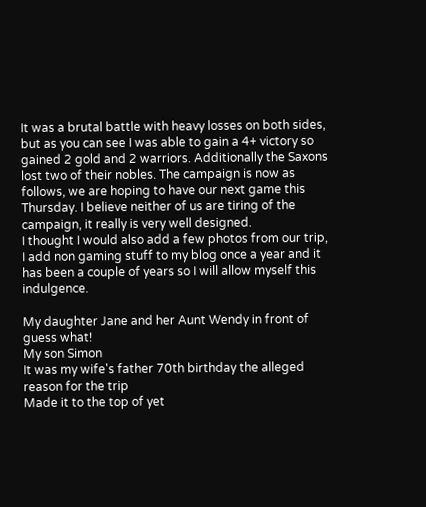It was a brutal battle with heavy losses on both sides, but as you can see I was able to gain a 4+ victory so gained 2 gold and 2 warriors. Additionally the Saxons lost two of their nobles. The campaign is now as follows, we are hoping to have our next game this Thursday. I believe neither of us are tiring of the campaign, it really is very well designed.
I thought I would also add a few photos from our trip, I add non gaming stuff to my blog once a year and it has been a couple of years so I will allow myself this indulgence.

My daughter Jane and her Aunt Wendy in front of guess what!
My son Simon
It was my wife's father 70th birthday the alleged reason for the trip
Made it to the top of yet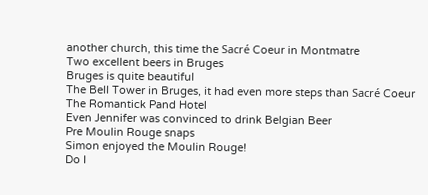another church, this time the Sacré Coeur in Montmatre
Two excellent beers in Bruges
Bruges is quite beautiful
The Bell Tower in Bruges, it had even more steps than Sacré Coeur
The Romantick Pand Hotel
Even Jennifer was convinced to drink Belgian Beer
Pre Moulin Rouge snaps
Simon enjoyed the Moulin Rouge!
Do I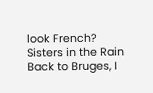look French?
Sisters in the Rain
Back to Bruges, I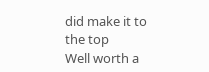did make it to the top
Well worth a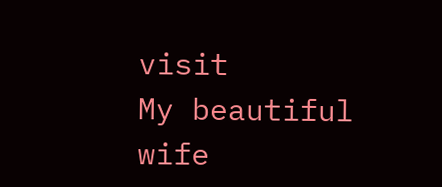visit
My beautiful wife